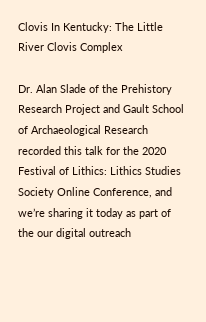Clovis In Kentucky: The Little River Clovis Complex

Dr. Alan Slade of the Prehistory Research Project and Gault School of Archaeological Research recorded this talk for the 2020 Festival of Lithics: Lithics Studies Society Online Conference, and we’re sharing it today as part of the our digital outreach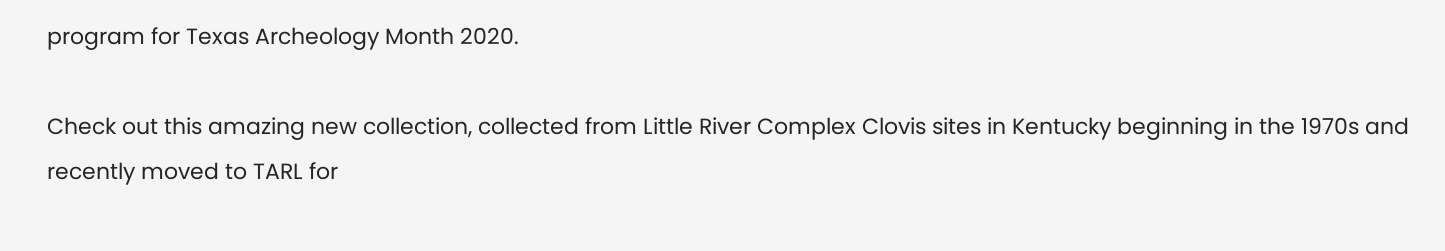program for Texas Archeology Month 2020.

Check out this amazing new collection, collected from Little River Complex Clovis sites in Kentucky beginning in the 1970s and recently moved to TARL for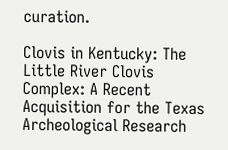curation.

Clovis in Kentucky: The Little River Clovis Complex: A Recent Acquisition for the Texas Archeological Research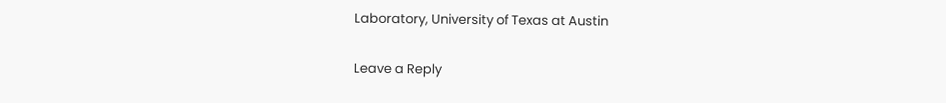Laboratory, University of Texas at Austin

Leave a Reply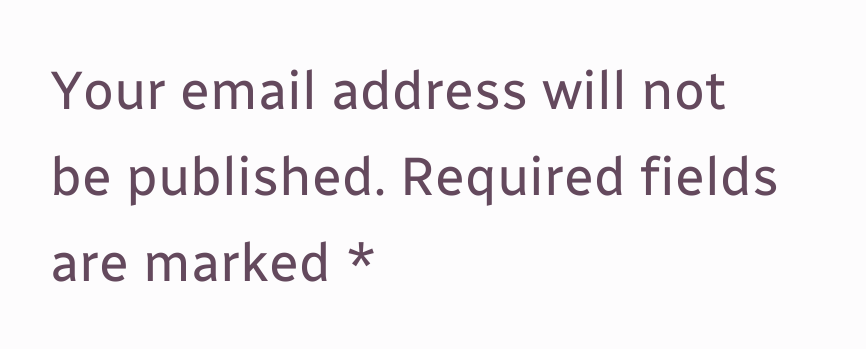Your email address will not be published. Required fields are marked *